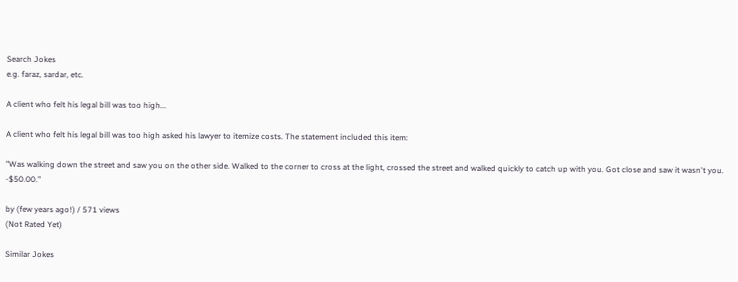Search Jokes
e.g. faraz, sardar, etc.

A client who felt his legal bill was too high...

A client who felt his legal bill was too high asked his lawyer to itemize costs. The statement included this item:

"Was walking down the street and saw you on the other side. Walked to the corner to cross at the light, crossed the street and walked quickly to catch up with you. Got close and saw it wasn't you. -$50.00."

by (few years ago!) / 571 views
(Not Rated Yet)

Similar Jokes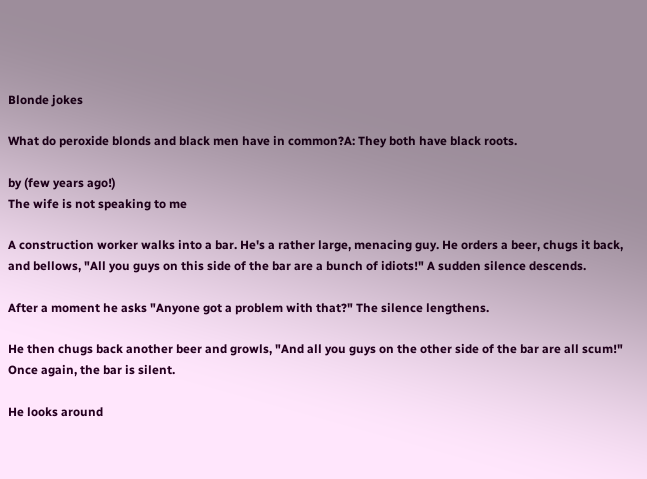Blonde jokes

What do peroxide blonds and black men have in common?A: They both have black roots.

by (few years ago!)
The wife is not speaking to me

A construction worker walks into a bar. He's a rather large, menacing guy. He orders a beer, chugs it back, and bellows, "All you guys on this side of the bar are a bunch of idiots!" A sudden silence descends.

After a moment he asks "Anyone got a problem with that?" The silence lengthens.

He then chugs back another beer and growls, "And all you guys on the other side of the bar are all scum!" Once again, the bar is silent.

He looks around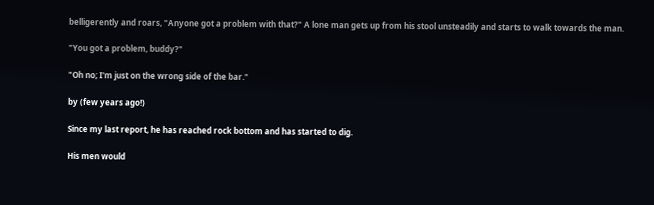belligerently and roars, "Anyone got a problem with that?" A lone man gets up from his stool unsteadily and starts to walk towards the man.

"You got a problem, buddy?"

"Oh no; I'm just on the wrong side of the bar."

by (few years ago!)

Since my last report, he has reached rock bottom and has started to dig.

His men would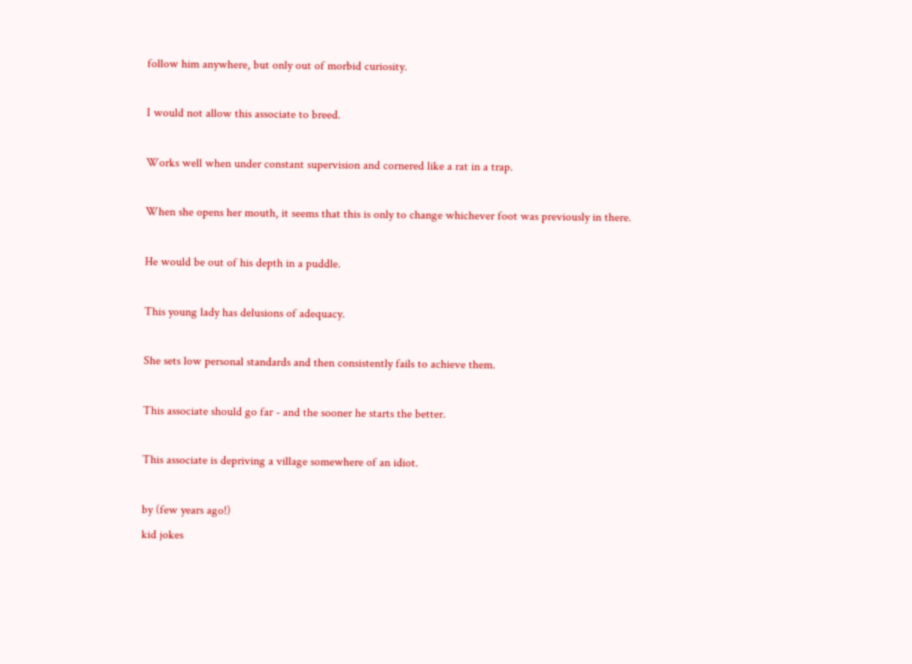follow him anywhere, but only out of morbid curiosity.

I would not allow this associate to breed.

Works well when under constant supervision and cornered like a rat in a trap.

When she opens her mouth, it seems that this is only to change whichever foot was previously in there.

He would be out of his depth in a puddle.

This young lady has delusions of adequacy.

She sets low personal standards and then consistently fails to achieve them.

This associate should go far - and the sooner he starts the better.

This associate is depriving a village somewhere of an idiot.

by (few years ago!)
kid jokes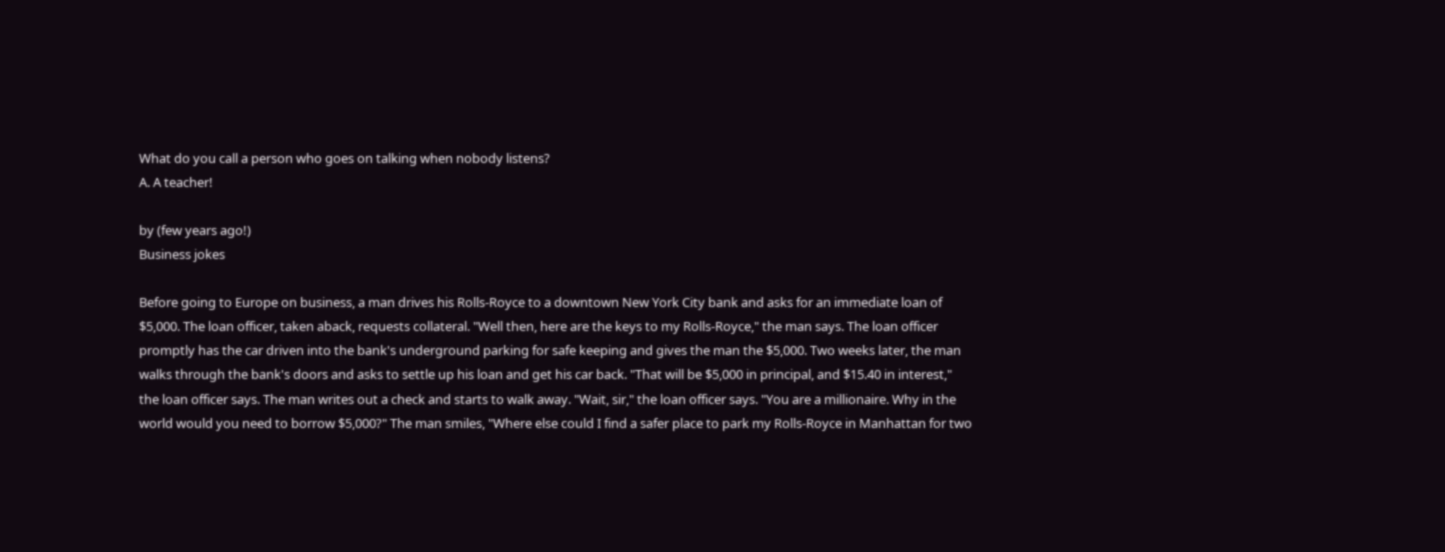What do you call a person who goes on talking when nobody listens?
A. A teacher!

by (few years ago!)
Business jokes

Before going to Europe on business, a man drives his Rolls-Royce to a downtown New York City bank and asks for an immediate loan of $5,000. The loan officer, taken aback, requests collateral. "Well then, here are the keys to my Rolls-Royce," the man says. The loan officer promptly has the car driven into the bank's underground parking for safe keeping and gives the man the $5,000. Two weeks later, the man walks through the bank's doors and asks to settle up his loan and get his car back. "That will be $5,000 in principal, and $15.40 in interest," the loan officer says. The man writes out a check and starts to walk away. "Wait, sir," the loan officer says. "You are a millionaire. Why in the world would you need to borrow $5,000?" The man smiles, "Where else could I find a safer place to park my Rolls-Royce in Manhattan for two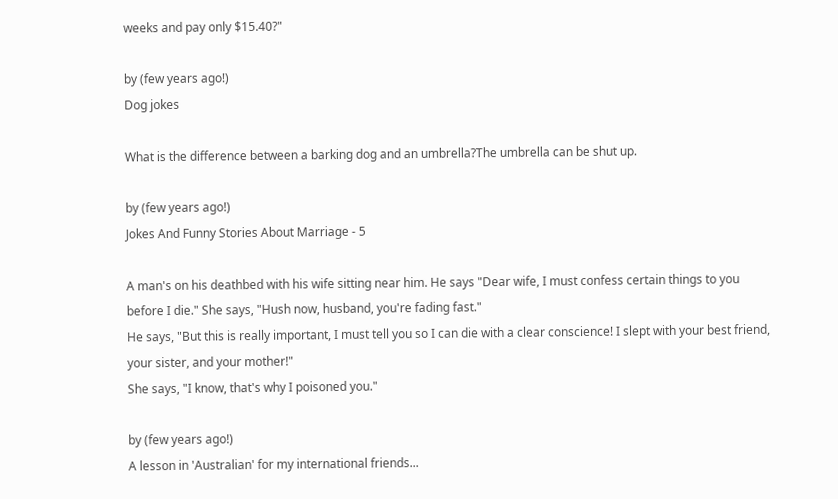weeks and pay only $15.40?"

by (few years ago!)
Dog jokes

What is the difference between a barking dog and an umbrella?The umbrella can be shut up.

by (few years ago!)
Jokes And Funny Stories About Marriage - 5

A man's on his deathbed with his wife sitting near him. He says "Dear wife, I must confess certain things to you before I die." She says, "Hush now, husband, you're fading fast."
He says, "But this is really important, I must tell you so I can die with a clear conscience! I slept with your best friend, your sister, and your mother!"
She says, "I know, that's why I poisoned you."

by (few years ago!)
A lesson in 'Australian' for my international friends...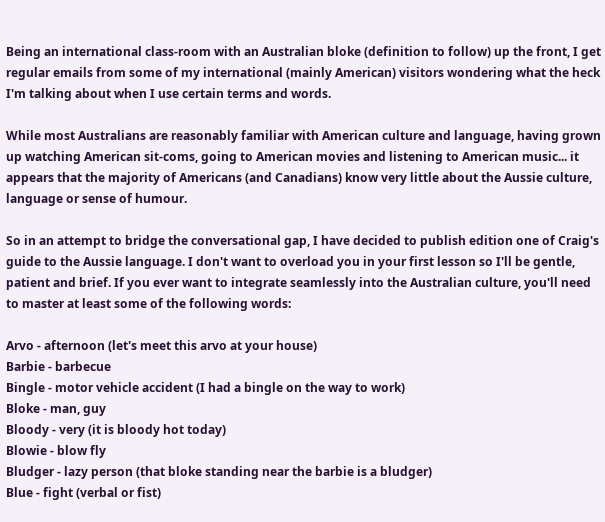Being an international class-room with an Australian bloke (definition to follow) up the front, I get regular emails from some of my international (mainly American) visitors wondering what the heck I'm talking about when I use certain terms and words.

While most Australians are reasonably familiar with American culture and language, having grown up watching American sit-coms, going to American movies and listening to American music... it appears that the majority of Americans (and Canadians) know very little about the Aussie culture, language or sense of humour.

So in an attempt to bridge the conversational gap, I have decided to publish edition one of Craig's guide to the Aussie language. I don't want to overload you in your first lesson so I'll be gentle, patient and brief. If you ever want to integrate seamlessly into the Australian culture, you'll need to master at least some of the following words:

Arvo - afternoon (let's meet this arvo at your house)
Barbie - barbecue
Bingle - motor vehicle accident (I had a bingle on the way to work)
Bloke - man, guy
Bloody - very (it is bloody hot today)
Blowie - blow fly
Bludger - lazy person (that bloke standing near the barbie is a bludger)
Blue - fight (verbal or fist)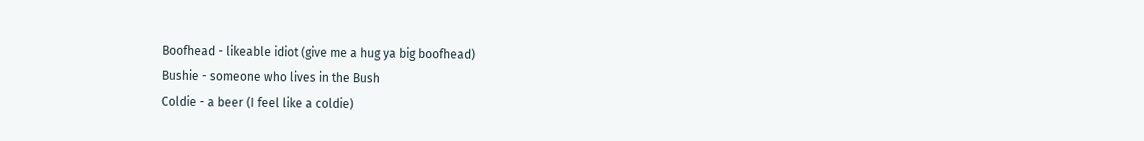Boofhead - likeable idiot (give me a hug ya big boofhead)
Bushie - someone who lives in the Bush
Coldie - a beer (I feel like a coldie)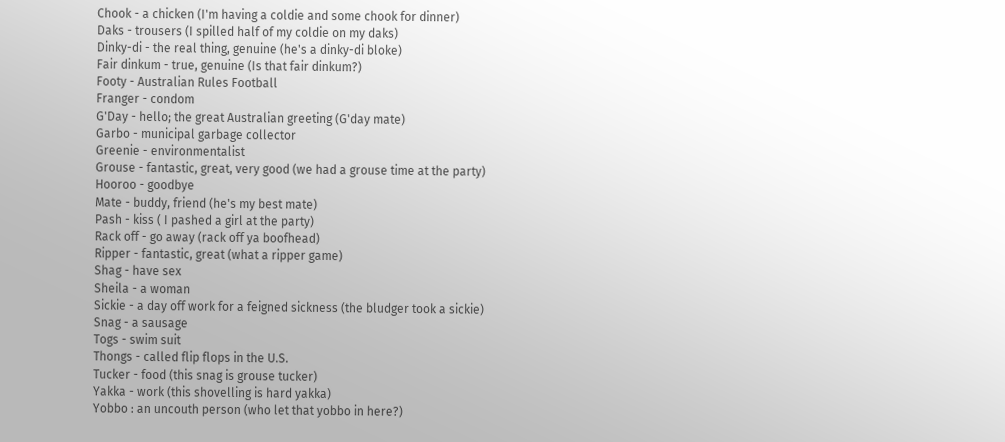Chook - a chicken (I'm having a coldie and some chook for dinner)
Daks - trousers (I spilled half of my coldie on my daks)
Dinky-di - the real thing, genuine (he's a dinky-di bloke)
Fair dinkum - true, genuine (Is that fair dinkum?)
Footy - Australian Rules Football
Franger - condom
G'Day - hello; the great Australian greeting (G'day mate)
Garbo - municipal garbage collector
Greenie - environmentalist
Grouse - fantastic, great, very good (we had a grouse time at the party)
Hooroo - goodbye
Mate - buddy, friend (he's my best mate)
Pash - kiss ( I pashed a girl at the party)
Rack off - go away (rack off ya boofhead)
Ripper - fantastic, great (what a ripper game)
Shag - have sex
Sheila - a woman
Sickie - a day off work for a feigned sickness (the bludger took a sickie)
Snag - a sausage
Togs - swim suit
Thongs - called flip flops in the U.S.
Tucker - food (this snag is grouse tucker)
Yakka - work (this shovelling is hard yakka)
Yobbo : an uncouth person (who let that yobbo in here?)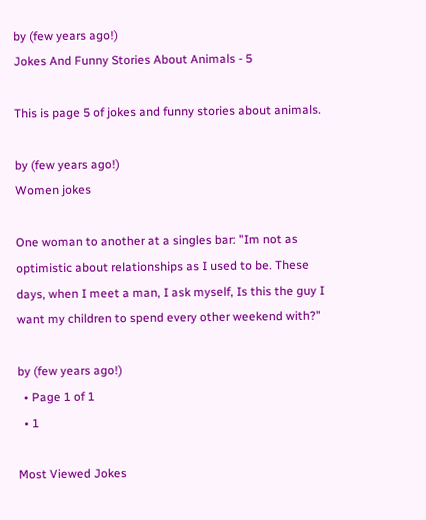by (few years ago!)
Jokes And Funny Stories About Animals - 5

This is page 5 of jokes and funny stories about animals.

by (few years ago!)
Women jokes

One woman to another at a singles bar: "Im not as optimistic about relationships as I used to be. These days, when I meet a man, I ask myself, Is this the guy I want my children to spend every other weekend with?"

by (few years ago!)
  • Page 1 of 1
  • 1

Most Viewed Jokes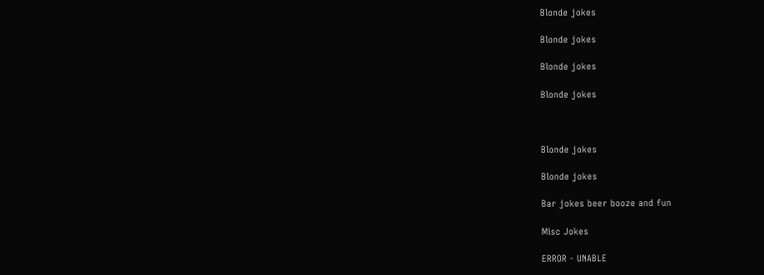Blonde jokes

Blonde jokes

Blonde jokes

Blonde jokes



Blonde jokes

Blonde jokes

Bar jokes beer booze and fun

Misc Jokes

ERROR - UNABLE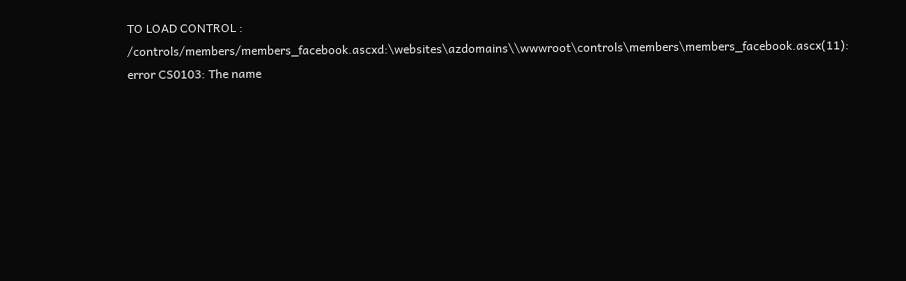TO LOAD CONTROL : /controls/members/members_facebook.ascxd:\websites\azdomains\\wwwroot\controls\members\members_facebook.ascx(11): error CS0103: The name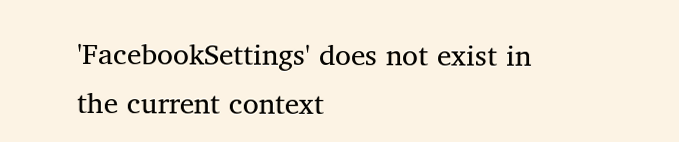'FacebookSettings' does not exist in the current context